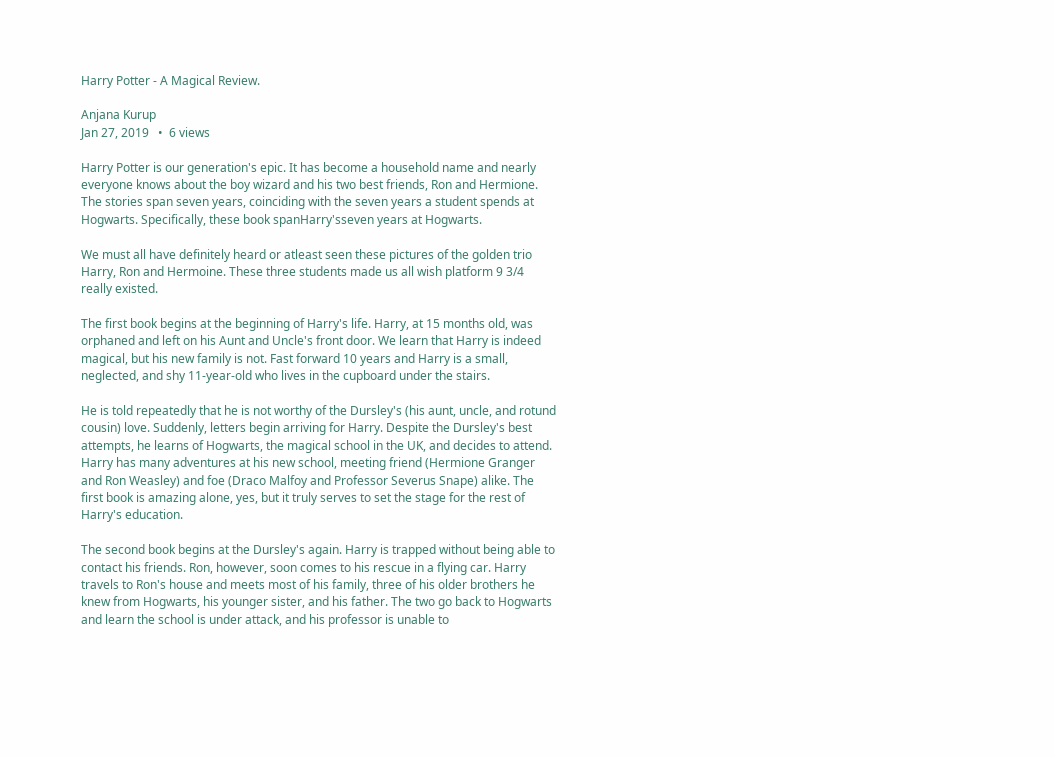Harry Potter - A Magical Review.

Anjana Kurup
Jan 27, 2019   •  6 views

Harry Potter is our generation's epic. It has become a household name and nearly everyone knows about the boy wizard and his two best friends, Ron and Hermione. The stories span seven years, coinciding with the seven years a student spends at Hogwarts. Specifically, these book spanHarry'sseven years at Hogwarts.

We must all have definitely heard or atleast seen these pictures of the golden trio Harry, Ron and Hermoine. These three students made us all wish platform 9 3/4 really existed.

The first book begins at the beginning of Harry's life. Harry, at 15 months old, was orphaned and left on his Aunt and Uncle's front door. We learn that Harry is indeed magical, but his new family is not. Fast forward 10 years and Harry is a small, neglected, and shy 11-year-old who lives in the cupboard under the stairs.

He is told repeatedly that he is not worthy of the Dursley's (his aunt, uncle, and rotund cousin) love. Suddenly, letters begin arriving for Harry. Despite the Dursley's best attempts, he learns of Hogwarts, the magical school in the UK, and decides to attend. Harry has many adventures at his new school, meeting friend (Hermione Granger and Ron Weasley) and foe (Draco Malfoy and Professor Severus Snape) alike. The first book is amazing alone, yes, but it truly serves to set the stage for the rest of Harry's education.

The second book begins at the Dursley's again. Harry is trapped without being able to contact his friends. Ron, however, soon comes to his rescue in a flying car. Harry travels to Ron's house and meets most of his family, three of his older brothers he knew from Hogwarts, his younger sister, and his father. The two go back to Hogwarts and learn the school is under attack, and his professor is unable to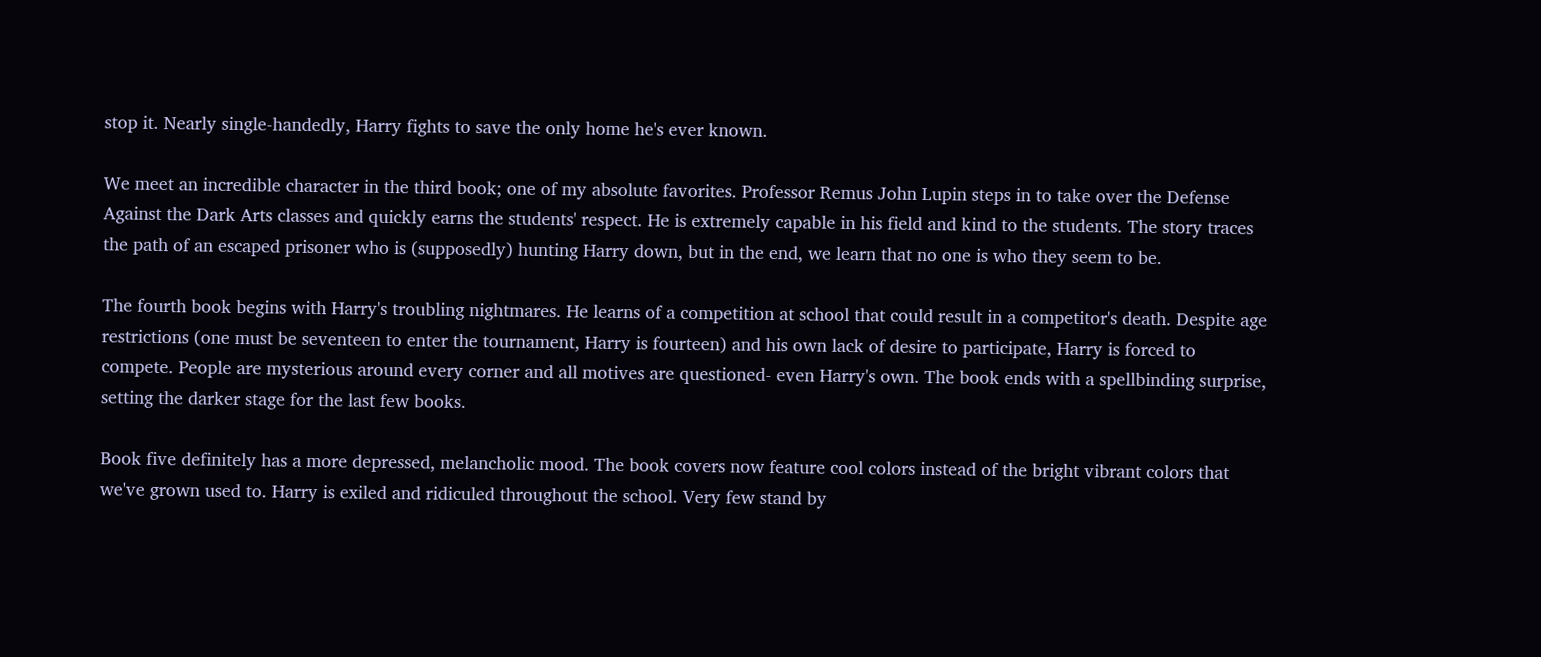stop it. Nearly single-handedly, Harry fights to save the only home he's ever known.

We meet an incredible character in the third book; one of my absolute favorites. Professor Remus John Lupin steps in to take over the Defense Against the Dark Arts classes and quickly earns the students' respect. He is extremely capable in his field and kind to the students. The story traces the path of an escaped prisoner who is (supposedly) hunting Harry down, but in the end, we learn that no one is who they seem to be.

The fourth book begins with Harry's troubling nightmares. He learns of a competition at school that could result in a competitor's death. Despite age restrictions (one must be seventeen to enter the tournament, Harry is fourteen) and his own lack of desire to participate, Harry is forced to compete. People are mysterious around every corner and all motives are questioned- even Harry's own. The book ends with a spellbinding surprise, setting the darker stage for the last few books.

Book five definitely has a more depressed, melancholic mood. The book covers now feature cool colors instead of the bright vibrant colors that we've grown used to. Harry is exiled and ridiculed throughout the school. Very few stand by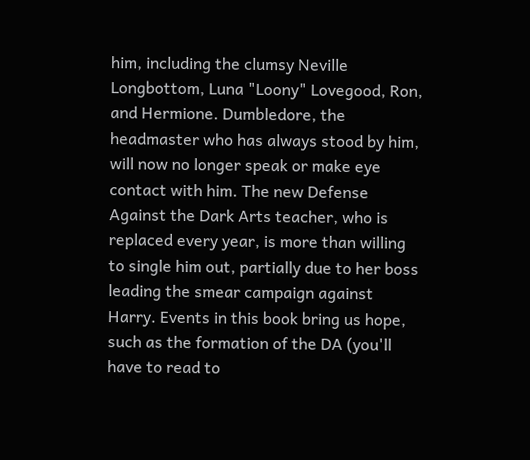him, including the clumsy Neville Longbottom, Luna "Loony" Lovegood, Ron, and Hermione. Dumbledore, the headmaster who has always stood by him, will now no longer speak or make eye contact with him. The new Defense Against the Dark Arts teacher, who is replaced every year, is more than willing to single him out, partially due to her boss leading the smear campaign against Harry. Events in this book bring us hope, such as the formation of the DA (you'll have to read to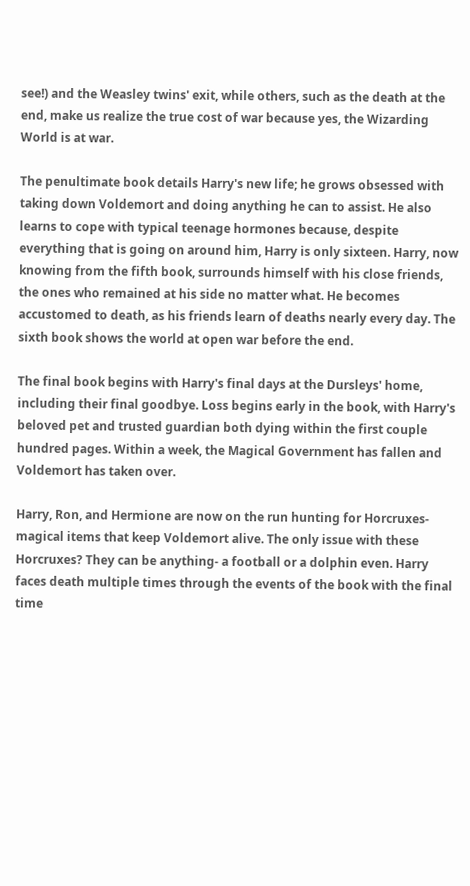see!) and the Weasley twins' exit, while others, such as the death at the end, make us realize the true cost of war because yes, the Wizarding World is at war.

The penultimate book details Harry's new life; he grows obsessed with taking down Voldemort and doing anything he can to assist. He also learns to cope with typical teenage hormones because, despite everything that is going on around him, Harry is only sixteen. Harry, now knowing from the fifth book, surrounds himself with his close friends, the ones who remained at his side no matter what. He becomes accustomed to death, as his friends learn of deaths nearly every day. The sixth book shows the world at open war before the end.

The final book begins with Harry's final days at the Dursleys' home, including their final goodbye. Loss begins early in the book, with Harry's beloved pet and trusted guardian both dying within the first couple hundred pages. Within a week, the Magical Government has fallen and Voldemort has taken over.

Harry, Ron, and Hermione are now on the run hunting for Horcruxes- magical items that keep Voldemort alive. The only issue with these Horcruxes? They can be anything- a football or a dolphin even. Harry faces death multiple times through the events of the book with the final time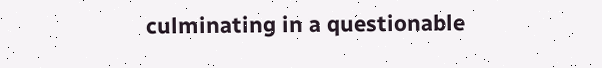culminating in a questionable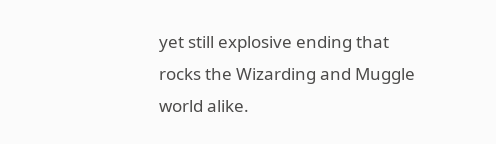yet still explosive ending that rocks the Wizarding and Muggle world alike.